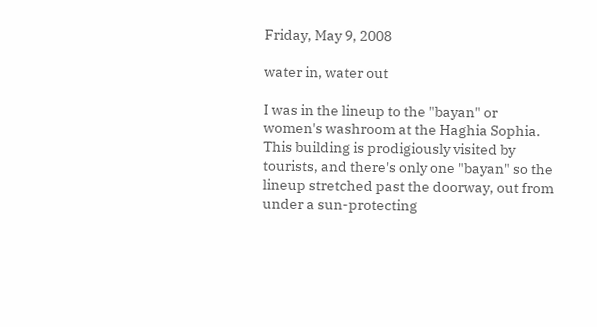Friday, May 9, 2008

water in, water out

I was in the lineup to the "bayan" or women's washroom at the Haghia Sophia. This building is prodigiously visited by tourists, and there's only one "bayan" so the lineup stretched past the doorway, out from under a sun-protecting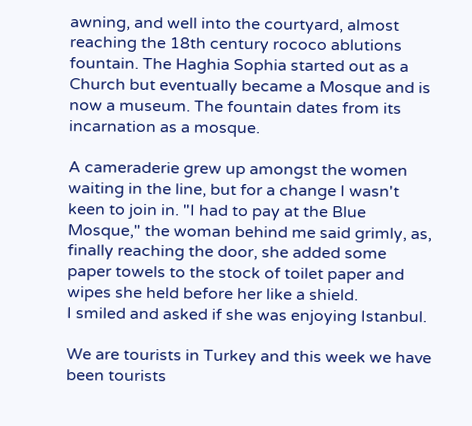awning, and well into the courtyard, almost reaching the 18th century rococo ablutions fountain. The Haghia Sophia started out as a Church but eventually became a Mosque and is now a museum. The fountain dates from its incarnation as a mosque.

A cameraderie grew up amongst the women waiting in the line, but for a change I wasn't keen to join in. "I had to pay at the Blue Mosque," the woman behind me said grimly, as, finally reaching the door, she added some paper towels to the stock of toilet paper and wipes she held before her like a shield.
I smiled and asked if she was enjoying Istanbul.

We are tourists in Turkey and this week we have been tourists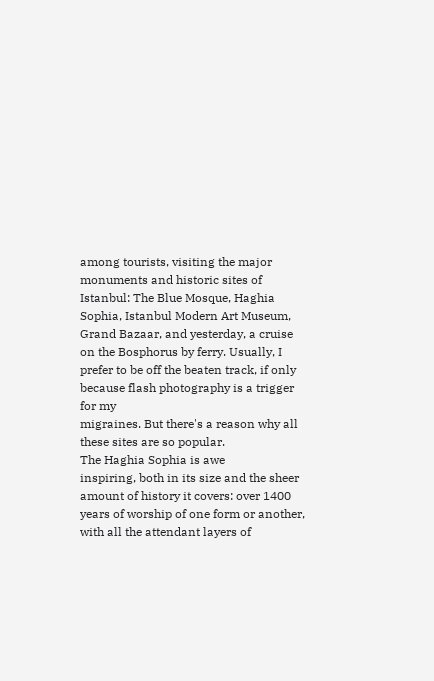among tourists, visiting the major monuments and historic sites of Istanbul: The Blue Mosque, Haghia Sophia, Istanbul Modern Art Museum, Grand Bazaar, and yesterday, a cruise on the Bosphorus by ferry. Usually, I prefer to be off the beaten track, if only because flash photography is a trigger for my
migraines. But there's a reason why all these sites are so popular.
The Haghia Sophia is awe
inspiring, both in its size and the sheer amount of history it covers: over 1400 years of worship of one form or another, with all the attendant layers of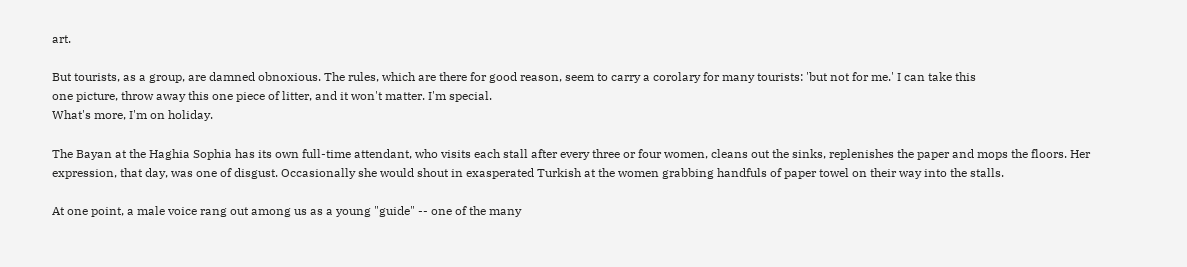art.

But tourists, as a group, are damned obnoxious. The rules, which are there for good reason, seem to carry a corolary for many tourists: 'but not for me.' I can take this
one picture, throw away this one piece of litter, and it won't matter. I'm special.
What's more, I'm on holiday.

The Bayan at the Haghia Sophia has its own full-time attendant, who visits each stall after every three or four women, cleans out the sinks, replenishes the paper and mops the floors. Her expression, that day, was one of disgust. Occasionally she would shout in exasperated Turkish at the women grabbing handfuls of paper towel on their way into the stalls.

At one point, a male voice rang out among us as a young "guide" -- one of the many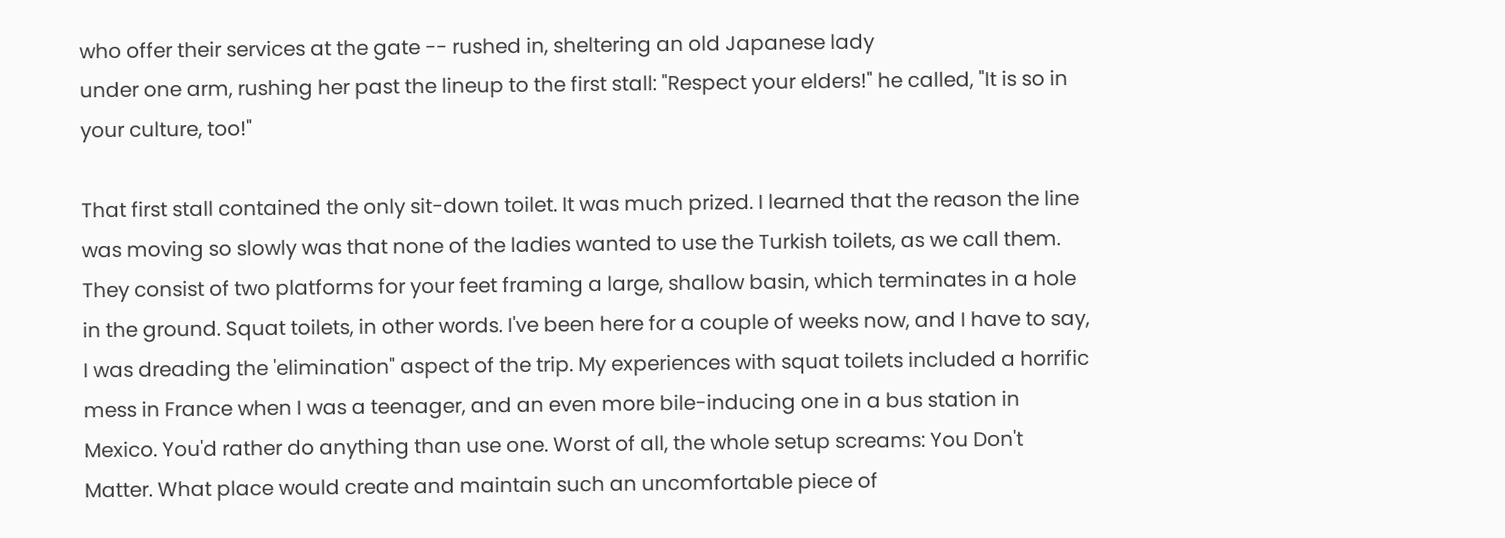who offer their services at the gate -- rushed in, sheltering an old Japanese lady
under one arm, rushing her past the lineup to the first stall: "Respect your elders!" he called, "It is so in your culture, too!"

That first stall contained the only sit-down toilet. It was much prized. I learned that the reason the line was moving so slowly was that none of the ladies wanted to use the Turkish toilets, as we call them. They consist of two platforms for your feet framing a large, shallow basin, which terminates in a hole in the ground. Squat toilets, in other words. I've been here for a couple of weeks now, and I have to say, I was dreading the 'elimination" aspect of the trip. My experiences with squat toilets included a horrific mess in France when I was a teenager, and an even more bile-inducing one in a bus station in Mexico. You'd rather do anything than use one. Worst of all, the whole setup screams: You Don't Matter. What place would create and maintain such an uncomfortable piece of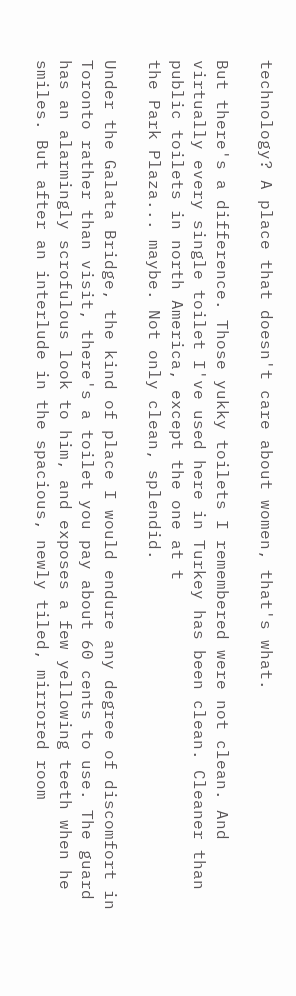technology? A place that doesn't care about women, that's what.

But there's a difference. Those yukky toilets I remembered were not clean. And virtually every single toilet I've used here in Turkey has been clean. Cleaner than public toilets in north America, except the one at t
the Park Plaza... maybe. Not only clean, splendid.

Under the Galata Bridge, the kind of place I would endure any degree of discomfort in Toronto rather than visit, there's a toilet you pay about 60 cents to use. The guard has an alarmingly scrofulous look to him, and exposes a few yellowing teeth when he smiles. But after an interlude in the spacious, newly tiled, mirrored room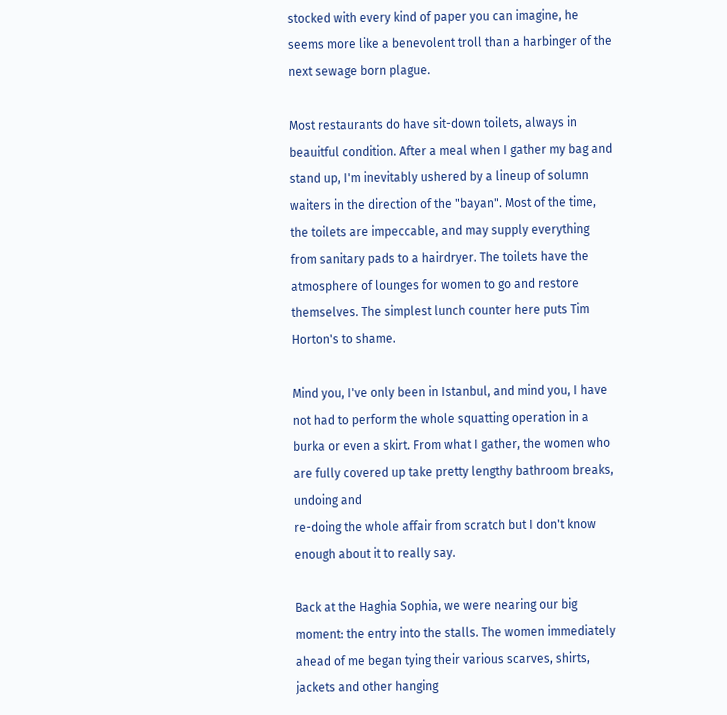stocked with every kind of paper you can imagine, he seems more like a benevolent troll than a harbinger of the next sewage born plague.

Most restaurants do have sit-down toilets, always in beauitful condition. After a meal when I gather my bag and stand up, I'm inevitably ushered by a lineup of solumn waiters in the direction of the "bayan". Most of the time, the toilets are impeccable, and may supply everything from sanitary pads to a hairdryer. The toilets have the atmosphere of lounges for women to go and restore themselves. The simplest lunch counter here puts Tim Horton's to shame.

Mind you, I've only been in Istanbul, and mind you, I have not had to perform the whole squatting operation in a burka or even a skirt. From what I gather, the women who are fully covered up take pretty lengthy bathroom breaks, undoing and
re-doing the whole affair from scratch but I don't know enough about it to really say.

Back at the Haghia Sophia, we were nearing our big moment: the entry into the stalls. The women immediately ahead of me began tying their various scarves, shirts, jackets and other hanging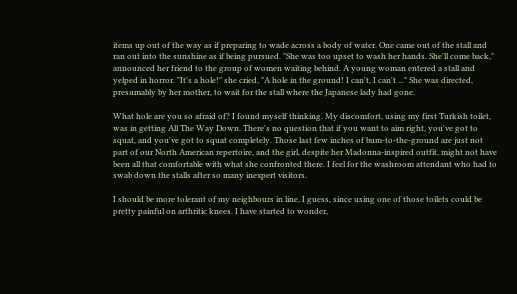items up out of the way as if preparing to wade across a body of water. One came out of the stall and ran out into the sunshine as if being pursued. "She was too upset to wash her hands. She'll come back," announced her friend to the group of women waiting behind. A young woman entered a stall and yelped in horror. "It's a hole!" she cried, "A hole in the ground! I can't, I can't ..." She was directed, presumably by her mother, to wait for the stall where the Japanese lady had gone.

What hole are you so afraid of? I found myself thinking. My discomfort, using my first Turkish toilet, was in getting All The Way Down. There's no question that if you want to aim right, you've got to squat, and you've got to squat completely. Those last few inches of bum-to-the-ground are just not part of our North American repertoire, and the girl, despite her Madonna-inspired outfit, might not have been all that comfortable with what she confronted there. I feel for the washroom attendant who had to swab down the stalls after so many inexpert visitors.

I should be more tolerant of my neighbours in line, I guess, since using one of those toilets could be pretty painful on arthritic knees. I have started to wonder,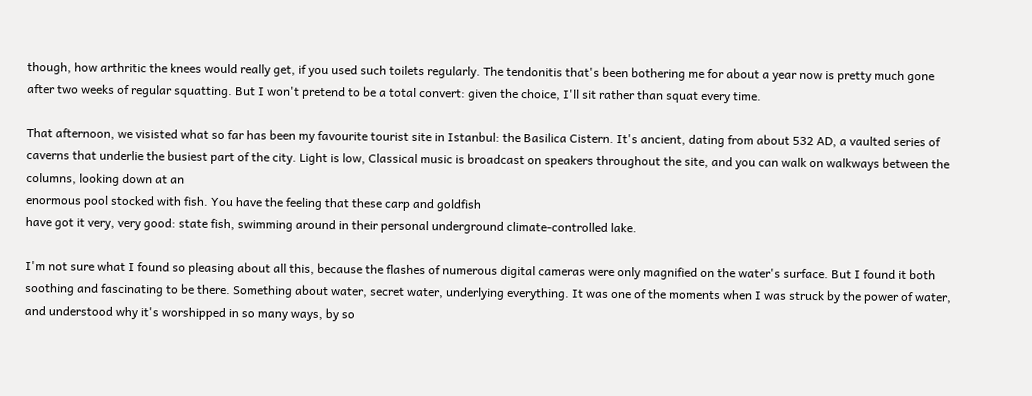though, how arthritic the knees would really get, if you used such toilets regularly. The tendonitis that's been bothering me for about a year now is pretty much gone after two weeks of regular squatting. But I won't pretend to be a total convert: given the choice, I'll sit rather than squat every time.

That afternoon, we visisted what so far has been my favourite tourist site in Istanbul: the Basilica Cistern. It's ancient, dating from about 532 AD, a vaulted series of caverns that underlie the busiest part of the city. Light is low, Classical music is broadcast on speakers throughout the site, and you can walk on walkways between the columns, looking down at an
enormous pool stocked with fish. You have the feeling that these carp and goldfish
have got it very, very good: state fish, swimming around in their personal underground climate-controlled lake.

I'm not sure what I found so pleasing about all this, because the flashes of numerous digital cameras were only magnified on the water's surface. But I found it both soothing and fascinating to be there. Something about water, secret water, underlying everything. It was one of the moments when I was struck by the power of water, and understood why it's worshipped in so many ways, by so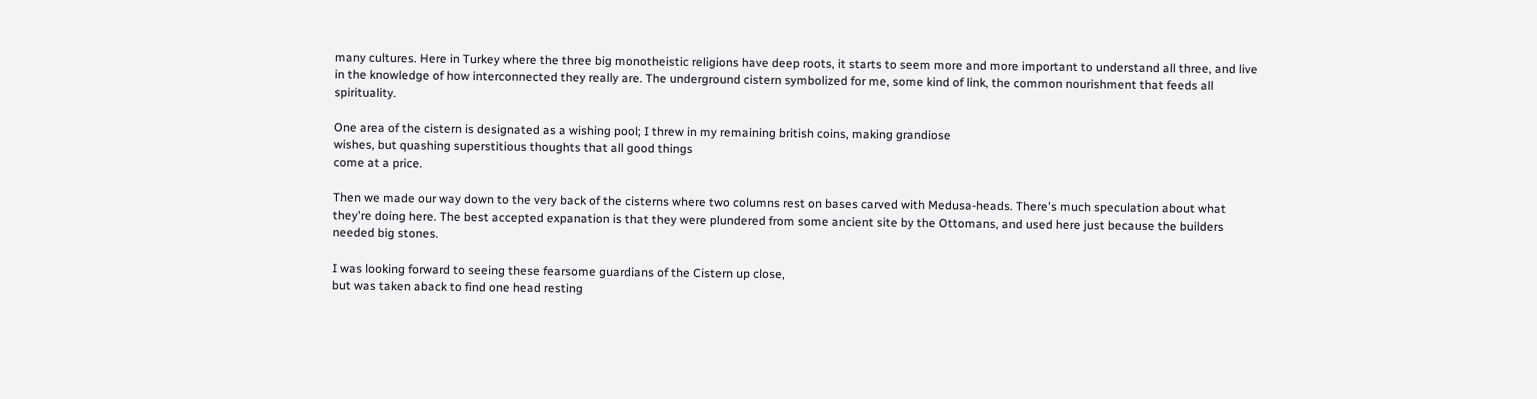many cultures. Here in Turkey where the three big monotheistic religions have deep roots, it starts to seem more and more important to understand all three, and live in the knowledge of how interconnected they really are. The underground cistern symbolized for me, some kind of link, the common nourishment that feeds all spirituality.

One area of the cistern is designated as a wishing pool; I threw in my remaining british coins, making grandiose
wishes, but quashing superstitious thoughts that all good things
come at a price.

Then we made our way down to the very back of the cisterns where two columns rest on bases carved with Medusa-heads. There's much speculation about what they're doing here. The best accepted expanation is that they were plundered from some ancient site by the Ottomans, and used here just because the builders needed big stones.

I was looking forward to seeing these fearsome guardians of the Cistern up close,
but was taken aback to find one head resting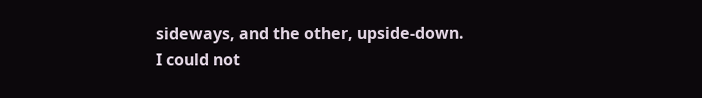sideways, and the other, upside-down.
I could not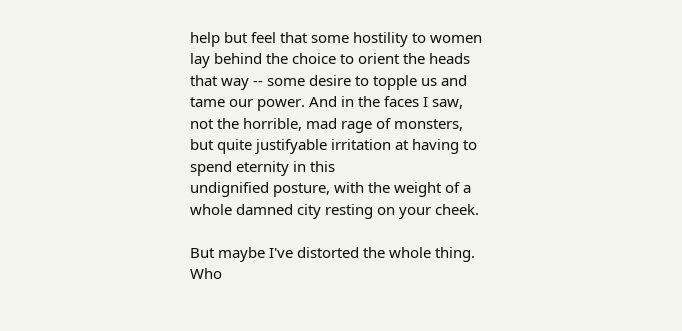help but feel that some hostility to women lay behind the choice to orient the heads that way -- some desire to topple us and tame our power. And in the faces I saw, not the horrible, mad rage of monsters, but quite justifyable irritation at having to spend eternity in this
undignified posture, with the weight of a whole damned city resting on your cheek.

But maybe I've distorted the whole thing. Who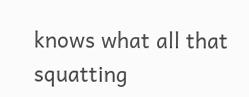knows what all that squatting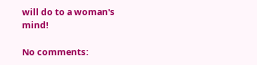will do to a woman's mind!

No comments: